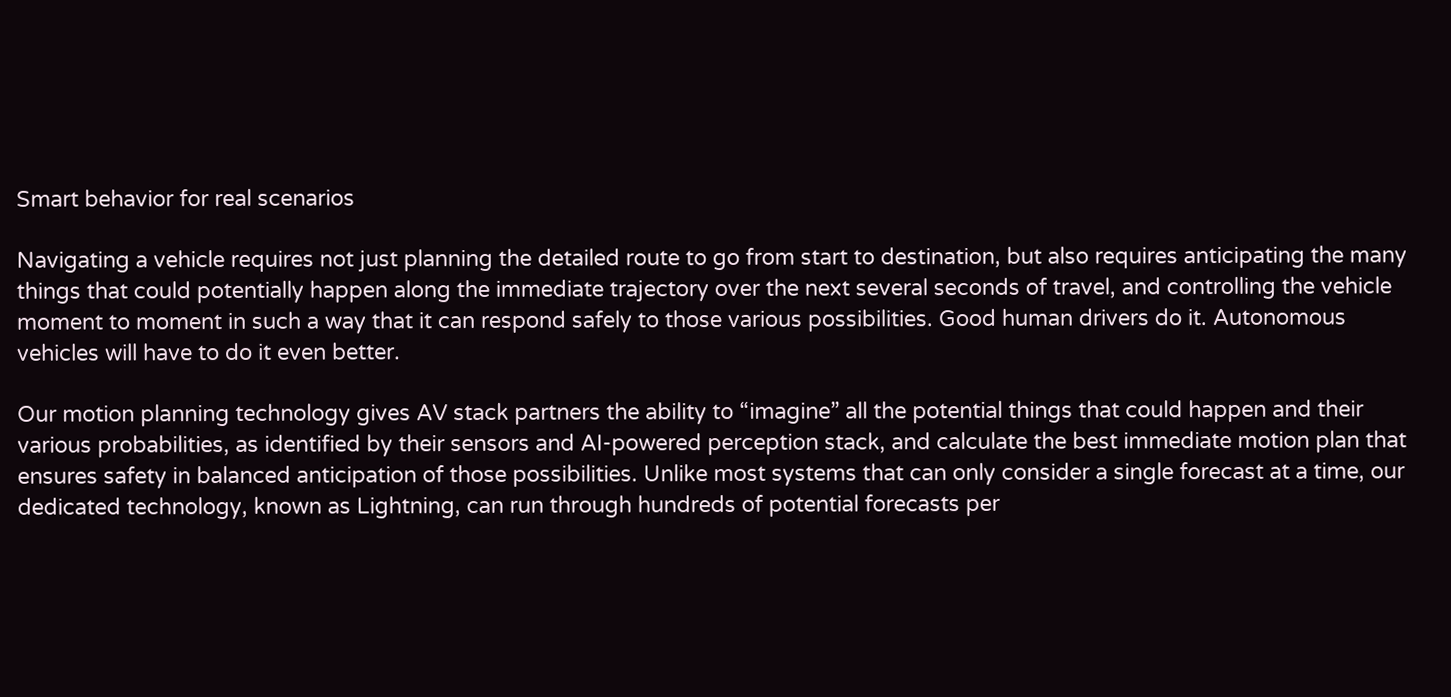Smart behavior for real scenarios

Navigating a vehicle requires not just planning the detailed route to go from start to destination, but also requires anticipating the many things that could potentially happen along the immediate trajectory over the next several seconds of travel, and controlling the vehicle moment to moment in such a way that it can respond safely to those various possibilities. Good human drivers do it. Autonomous vehicles will have to do it even better.

Our motion planning technology gives AV stack partners the ability to “imagine” all the potential things that could happen and their various probabilities, as identified by their sensors and AI-powered perception stack, and calculate the best immediate motion plan that ensures safety in balanced anticipation of those possibilities. Unlike most systems that can only consider a single forecast at a time, our dedicated technology, known as Lightning, can run through hundreds of potential forecasts per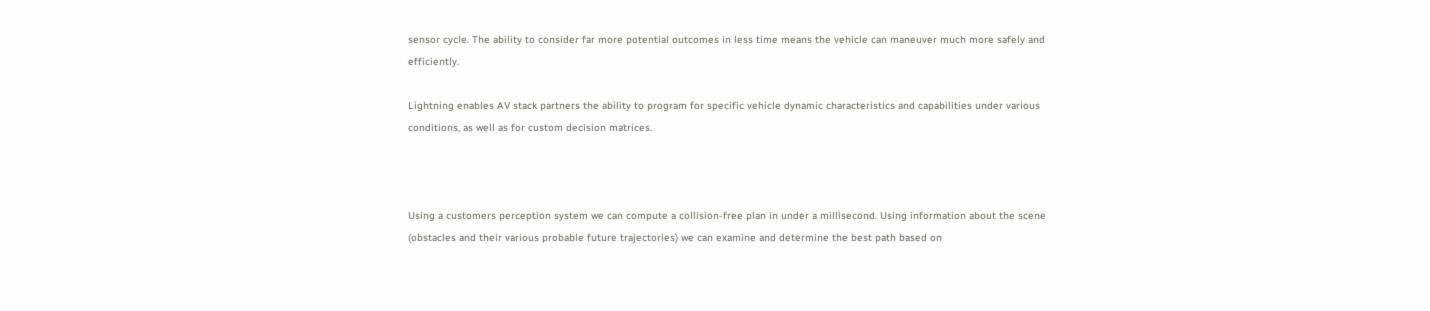sensor cycle. The ability to consider far more potential outcomes in less time means the vehicle can maneuver much more safely and efficiently.

Lightning enables AV stack partners the ability to program for specific vehicle dynamic characteristics and capabilities under various conditions, as well as for custom decision matrices.



Using a customers perception system we can compute a collision-free plan in under a millisecond. Using information about the scene (obstacles and their various probable future trajectories) we can examine and determine the best path based on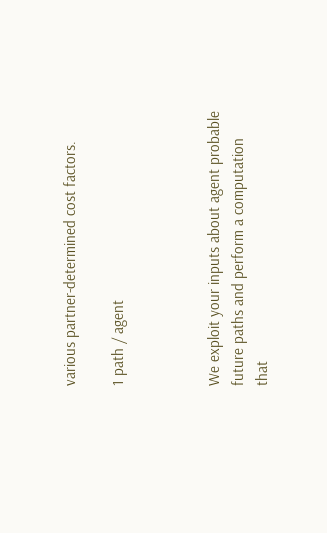various partner-determined cost factors.

1 path / agent



We exploit your inputs about agent probable future paths and perform a computation that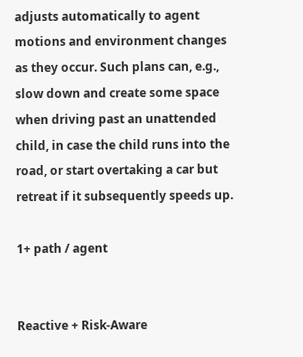adjusts automatically to agent motions and environment changes as they occur. Such plans can, e.g., slow down and create some space when driving past an unattended child, in case the child runs into the road, or start overtaking a car but retreat if it subsequently speeds up.

1+ path / agent


Reactive + Risk-Aware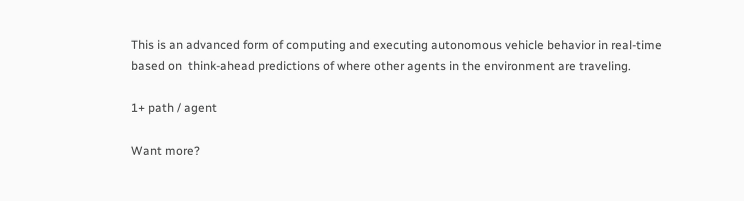This is an advanced form of computing and executing autonomous vehicle behavior in real-time based on  think-ahead predictions of where other agents in the environment are traveling.

1+ path / agent

Want more?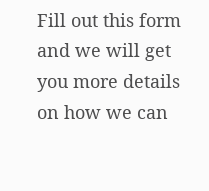Fill out this form and we will get you more details on how we can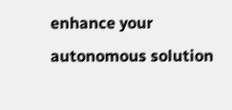enhance your autonomous solution